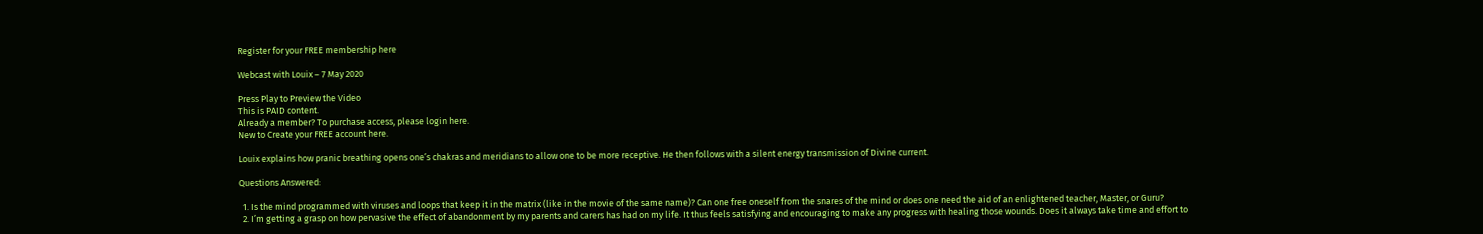Register for your FREE membership here

Webcast with Louix – 7 May 2020

Press Play to Preview the Video
This is PAID content.
Already a member? To purchase access, please login here.
New to Create your FREE account here.

Louix explains how pranic breathing opens one’s chakras and meridians to allow one to be more receptive. He then follows with a silent energy transmission of Divine current.

Questions Answered:

  1. Is the mind programmed with viruses and loops that keep it in the matrix (like in the movie of the same name)? Can one free oneself from the snares of the mind or does one need the aid of an enlightened teacher, Master, or Guru?
  2. I’m getting a grasp on how pervasive the effect of abandonment by my parents and carers has had on my life. It thus feels satisfying and encouraging to make any progress with healing those wounds. Does it always take time and effort to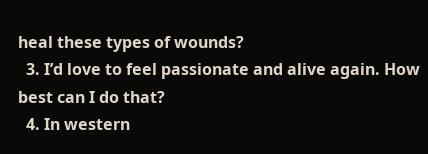heal these types of wounds?
  3. I’d love to feel passionate and alive again. How best can I do that?
  4. In western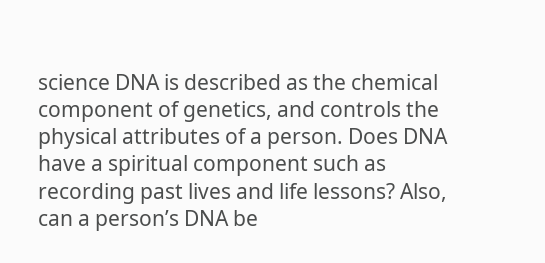science DNA is described as the chemical component of genetics, and controls the physical attributes of a person. Does DNA have a spiritual component such as recording past lives and life lessons? Also, can a person’s DNA be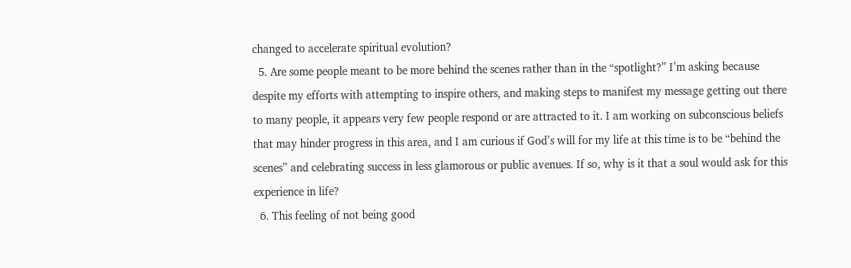changed to accelerate spiritual evolution?
  5. Are some people meant to be more behind the scenes rather than in the “spotlight?” I’m asking because despite my efforts with attempting to inspire others, and making steps to manifest my message getting out there to many people, it appears very few people respond or are attracted to it. I am working on subconscious beliefs that may hinder progress in this area, and I am curious if God’s will for my life at this time is to be “behind the scenes” and celebrating success in less glamorous or public avenues. If so, why is it that a soul would ask for this experience in life?
  6. This feeling of not being good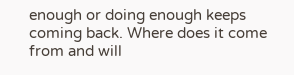enough or doing enough keeps coming back. Where does it come from and will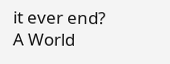it ever end?
A World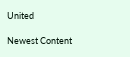United

Newest Content